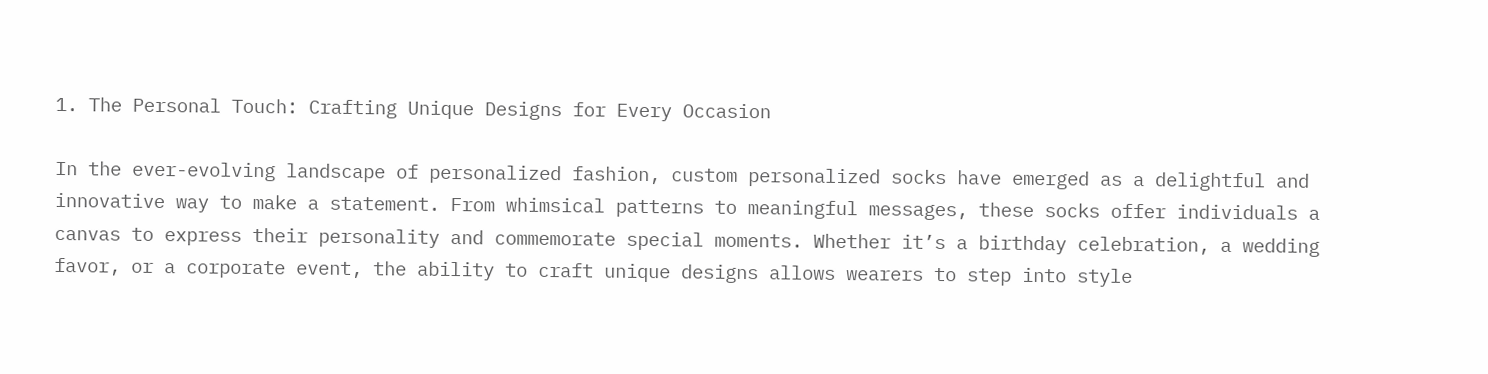1. The Personal Touch: Crafting Unique Designs for Every Occasion

In the ever-evolving landscape of personalized fashion, custom personalized socks have emerged as a delightful and innovative way to make a statement. From whimsical patterns to meaningful messages, these socks offer individuals a canvas to express their personality and commemorate special moments. Whether it’s a birthday celebration, a wedding favor, or a corporate event, the ability to craft unique designs allows wearers to step into style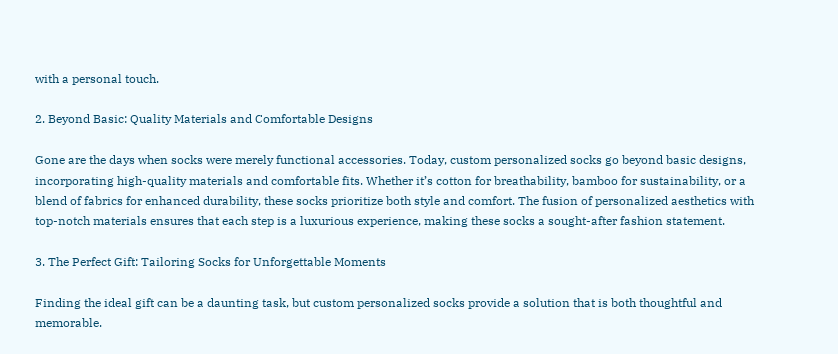with a personal touch.

2. Beyond Basic: Quality Materials and Comfortable Designs

Gone are the days when socks were merely functional accessories. Today, custom personalized socks go beyond basic designs, incorporating high-quality materials and comfortable fits. Whether it’s cotton for breathability, bamboo for sustainability, or a blend of fabrics for enhanced durability, these socks prioritize both style and comfort. The fusion of personalized aesthetics with top-notch materials ensures that each step is a luxurious experience, making these socks a sought-after fashion statement.

3. The Perfect Gift: Tailoring Socks for Unforgettable Moments

Finding the ideal gift can be a daunting task, but custom personalized socks provide a solution that is both thoughtful and memorable.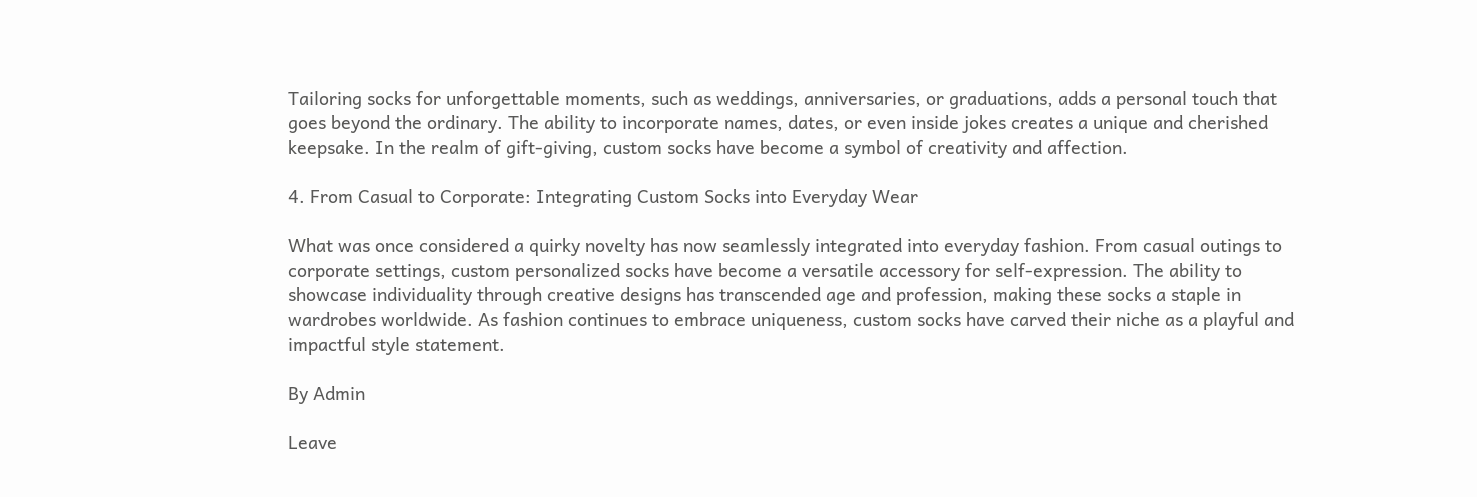Tailoring socks for unforgettable moments, such as weddings, anniversaries, or graduations, adds a personal touch that goes beyond the ordinary. The ability to incorporate names, dates, or even inside jokes creates a unique and cherished keepsake. In the realm of gift-giving, custom socks have become a symbol of creativity and affection.

4. From Casual to Corporate: Integrating Custom Socks into Everyday Wear

What was once considered a quirky novelty has now seamlessly integrated into everyday fashion. From casual outings to corporate settings, custom personalized socks have become a versatile accessory for self-expression. The ability to showcase individuality through creative designs has transcended age and profession, making these socks a staple in wardrobes worldwide. As fashion continues to embrace uniqueness, custom socks have carved their niche as a playful and impactful style statement.

By Admin

Leave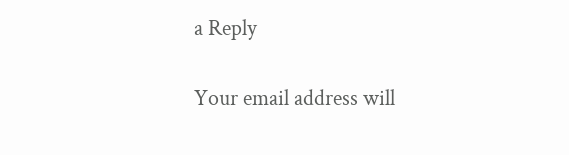a Reply

Your email address will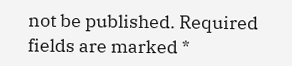not be published. Required fields are marked *